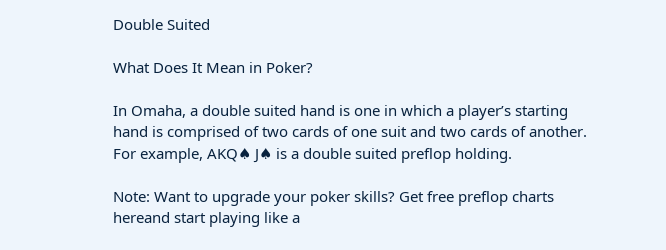Double Suited

What Does It Mean in Poker?

In Omaha, a double suited hand is one in which a player’s starting hand is comprised of two cards of one suit and two cards of another. For example, AKQ♠ J♠ is a double suited preflop holding.

Note: Want to upgrade your poker skills? Get free preflop charts hereand start playing like a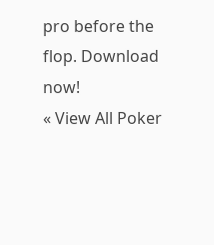pro before the flop. Download now!
« View All Poker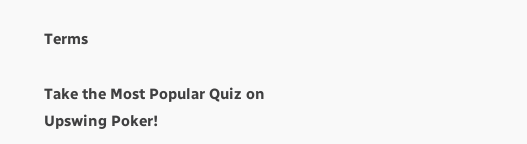Terms

Take the Most Popular Quiz on Upswing Poker!